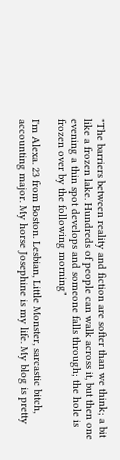"The barriers between reality and fiction are softer than we think; a bit like a frozen lake. Hundreds of people can walk across it, but then one evening a thin spot develops and someone falls through; the hole is frozen over by the following morning"

I'm Alexa. 23 from Boston. Lesbian, Little Monster, sarcastic bitch, accounting major. My horse Josephine is my life. My blog is pretty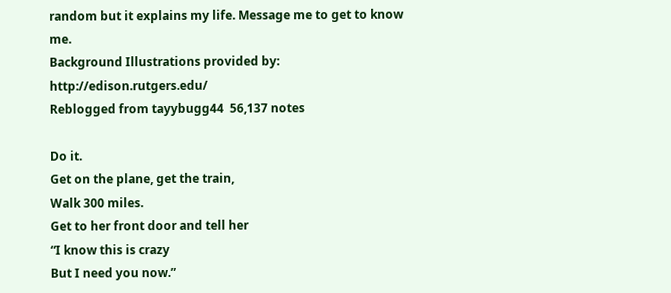random but it explains my life. Message me to get to know me.
Background Illustrations provided by: http://edison.rutgers.edu/
Reblogged from tayybugg44  56,137 notes

Do it.
Get on the plane, get the train,
Walk 300 miles.
Get to her front door and tell her
“I know this is crazy
But I need you now.”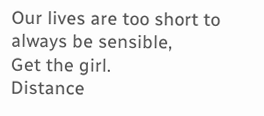Our lives are too short to always be sensible,
Get the girl.
Distance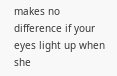makes no difference if your eyes light up when she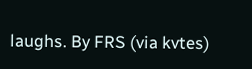laughs. By FRS (via kvtes)